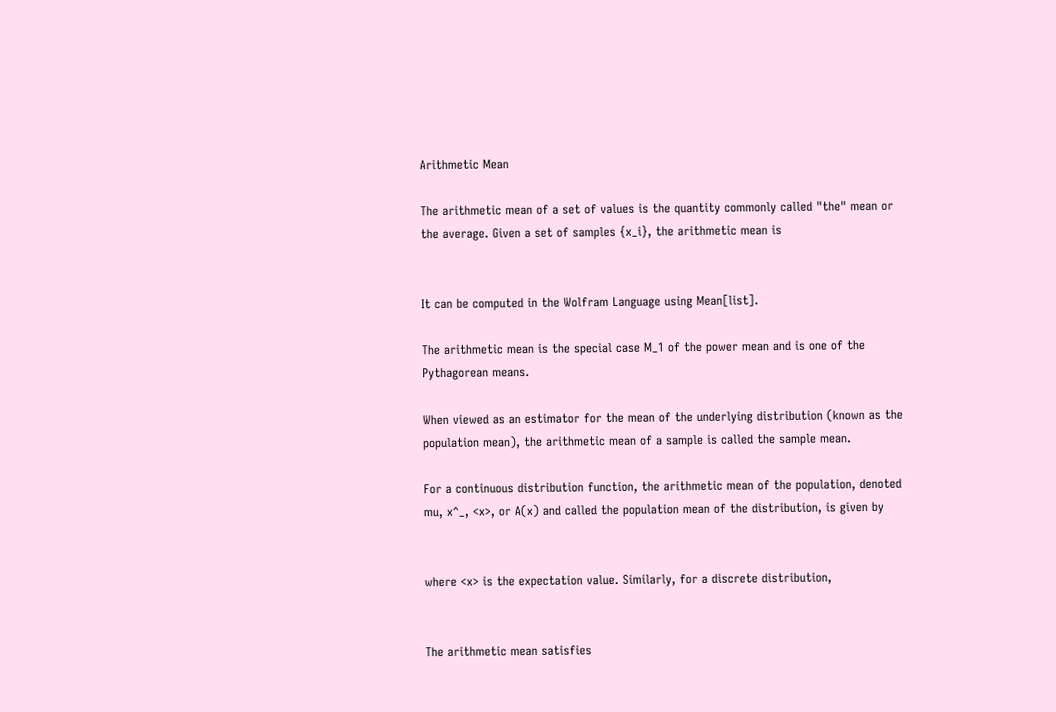Arithmetic Mean

The arithmetic mean of a set of values is the quantity commonly called "the" mean or the average. Given a set of samples {x_i}, the arithmetic mean is


It can be computed in the Wolfram Language using Mean[list].

The arithmetic mean is the special case M_1 of the power mean and is one of the Pythagorean means.

When viewed as an estimator for the mean of the underlying distribution (known as the population mean), the arithmetic mean of a sample is called the sample mean.

For a continuous distribution function, the arithmetic mean of the population, denoted mu, x^_, <x>, or A(x) and called the population mean of the distribution, is given by


where <x> is the expectation value. Similarly, for a discrete distribution,


The arithmetic mean satisfies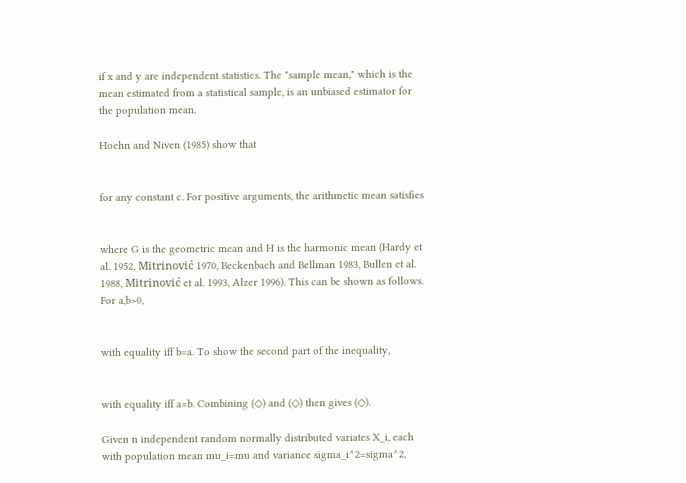if x and y are independent statistics. The "sample mean," which is the mean estimated from a statistical sample, is an unbiased estimator for the population mean.

Hoehn and Niven (1985) show that


for any constant c. For positive arguments, the arithmetic mean satisfies


where G is the geometric mean and H is the harmonic mean (Hardy et al. 1952, Mitrinović 1970, Beckenbach and Bellman 1983, Bullen et al. 1988, Mitrinović et al. 1993, Alzer 1996). This can be shown as follows. For a,b>0,


with equality iff b=a. To show the second part of the inequality,


with equality iff a=b. Combining (◇) and (◇) then gives (◇).

Given n independent random normally distributed variates X_i, each with population mean mu_i=mu and variance sigma_i^2=sigma^2,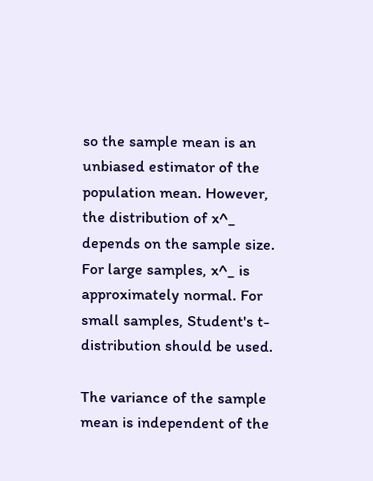so the sample mean is an unbiased estimator of the population mean. However, the distribution of x^_ depends on the sample size. For large samples, x^_ is approximately normal. For small samples, Student's t-distribution should be used.

The variance of the sample mean is independent of the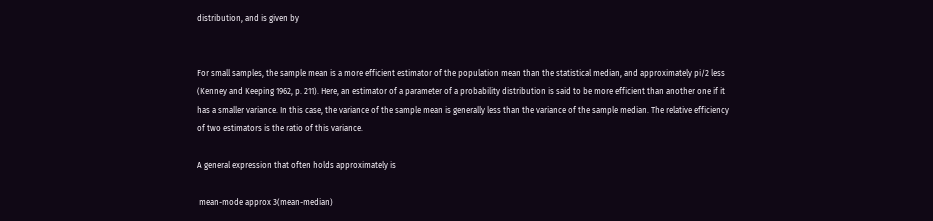distribution, and is given by


For small samples, the sample mean is a more efficient estimator of the population mean than the statistical median, and approximately pi/2 less (Kenney and Keeping 1962, p. 211). Here, an estimator of a parameter of a probability distribution is said to be more efficient than another one if it has a smaller variance. In this case, the variance of the sample mean is generally less than the variance of the sample median. The relative efficiency of two estimators is the ratio of this variance.

A general expression that often holds approximately is

 mean-mode approx 3(mean-median)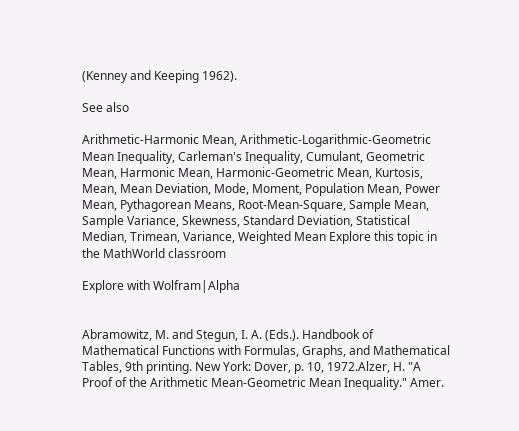(Kenney and Keeping 1962).

See also

Arithmetic-Harmonic Mean, Arithmetic-Logarithmic-Geometric Mean Inequality, Carleman's Inequality, Cumulant, Geometric Mean, Harmonic Mean, Harmonic-Geometric Mean, Kurtosis, Mean, Mean Deviation, Mode, Moment, Population Mean, Power Mean, Pythagorean Means, Root-Mean-Square, Sample Mean, Sample Variance, Skewness, Standard Deviation, Statistical Median, Trimean, Variance, Weighted Mean Explore this topic in the MathWorld classroom

Explore with Wolfram|Alpha


Abramowitz, M. and Stegun, I. A. (Eds.). Handbook of Mathematical Functions with Formulas, Graphs, and Mathematical Tables, 9th printing. New York: Dover, p. 10, 1972.Alzer, H. "A Proof of the Arithmetic Mean-Geometric Mean Inequality." Amer.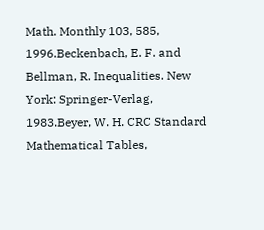Math. Monthly 103, 585, 1996.Beckenbach, E. F. and Bellman, R. Inequalities. New York: Springer-Verlag, 1983.Beyer, W. H. CRC Standard Mathematical Tables,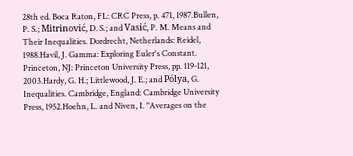28th ed. Boca Raton, FL: CRC Press, p. 471, 1987.Bullen, P. S.; Mitrinović, D. S.; and Vasić, P. M. Means and Their Inequalities. Dordrecht, Netherlands: Reidel, 1988.Havil, J. Gamma: Exploring Euler's Constant. Princeton, NJ: Princeton University Press, pp. 119-121, 2003.Hardy, G. H.; Littlewood, J. E.; and Pólya, G. Inequalities. Cambridge, England: Cambridge University Press, 1952.Hoehn, L. and Niven, I. "Averages on the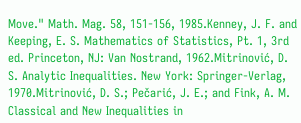Move." Math. Mag. 58, 151-156, 1985.Kenney, J. F. and Keeping, E. S. Mathematics of Statistics, Pt. 1, 3rd ed. Princeton, NJ: Van Nostrand, 1962.Mitrinović, D. S. Analytic Inequalities. New York: Springer-Verlag, 1970.Mitrinović, D. S.; Pečarić, J. E.; and Fink, A. M. Classical and New Inequalities in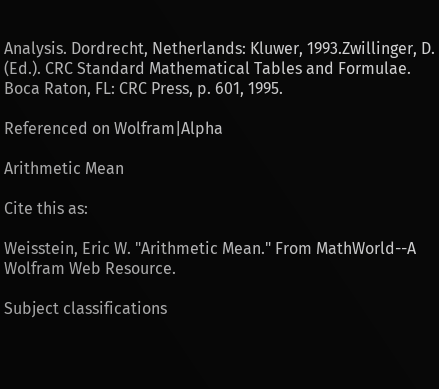Analysis. Dordrecht, Netherlands: Kluwer, 1993.Zwillinger, D. (Ed.). CRC Standard Mathematical Tables and Formulae. Boca Raton, FL: CRC Press, p. 601, 1995.

Referenced on Wolfram|Alpha

Arithmetic Mean

Cite this as:

Weisstein, Eric W. "Arithmetic Mean." From MathWorld--A Wolfram Web Resource.

Subject classifications